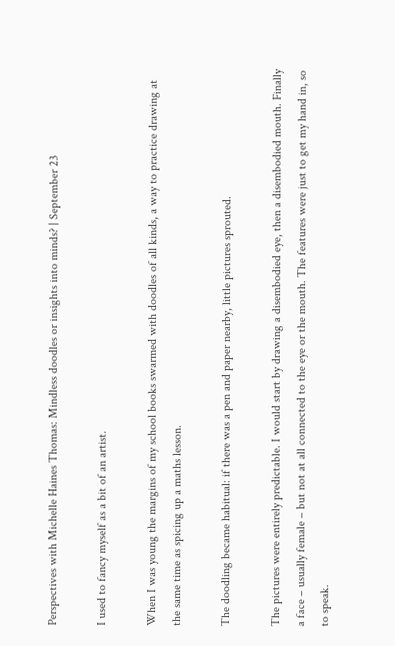Perspectives with Michelle Haines Thomas: Mindless doodles or insights into minds? | September 23

I used to fancy myself as a bit of an artist.

When I was young the margins of my school books swarmed with doodles of all kinds, a way to practice drawing at the same time as spicing up a maths lesson.

The doodling became habitual: if there was a pen and paper nearby, little pictures sprouted.

The pictures were entirely predictable. I would start by drawing a disembodied eye, then a disembodied mouth. Finally a face – usually female – but not at all connected to the eye or the mouth. The features were just to get my hand in, so to speak.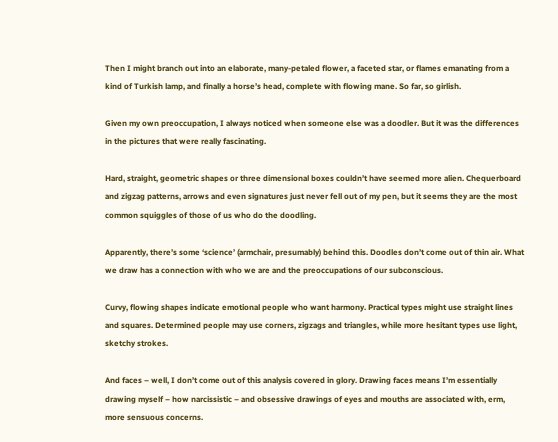Then I might branch out into an elaborate, many-petaled flower, a faceted star, or flames emanating from a kind of Turkish lamp, and finally a horse’s head, complete with flowing mane. So far, so girlish.

Given my own preoccupation, I always noticed when someone else was a doodler. But it was the differences in the pictures that were really fascinating.

Hard, straight, geometric shapes or three dimensional boxes couldn’t have seemed more alien. Chequerboard and zigzag patterns, arrows and even signatures just never fell out of my pen, but it seems they are the most common squiggles of those of us who do the doodling.

Apparently, there’s some ‘science’ (armchair, presumably) behind this. Doodles don’t come out of thin air. What we draw has a connection with who we are and the preoccupations of our subconscious.

Curvy, flowing shapes indicate emotional people who want harmony. Practical types might use straight lines and squares. Determined people may use corners, zigzags and triangles, while more hesitant types use light, sketchy strokes.

And faces – well, I don’t come out of this analysis covered in glory. Drawing faces means I’m essentially drawing myself – how narcissistic – and obsessive drawings of eyes and mouths are associated with, erm, more sensuous concerns.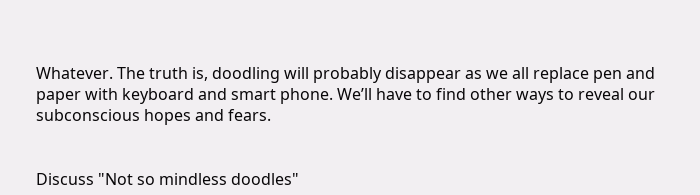Whatever. The truth is, doodling will probably disappear as we all replace pen and paper with keyboard and smart phone. We’ll have to find other ways to reveal our subconscious hopes and fears.


Discuss "Not so mindless doodles"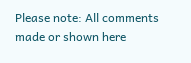Please note: All comments made or shown here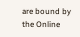are bound by the Online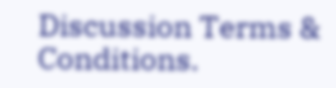Discussion Terms & Conditions.